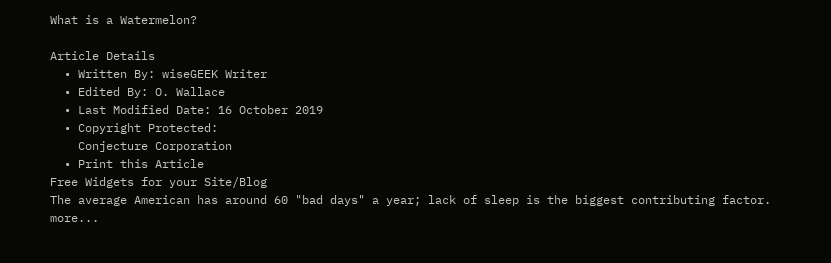What is a Watermelon?

Article Details
  • Written By: wiseGEEK Writer
  • Edited By: O. Wallace
  • Last Modified Date: 16 October 2019
  • Copyright Protected:
    Conjecture Corporation
  • Print this Article
Free Widgets for your Site/Blog
The average American has around 60 "bad days" a year; lack of sleep is the biggest contributing factor.  more...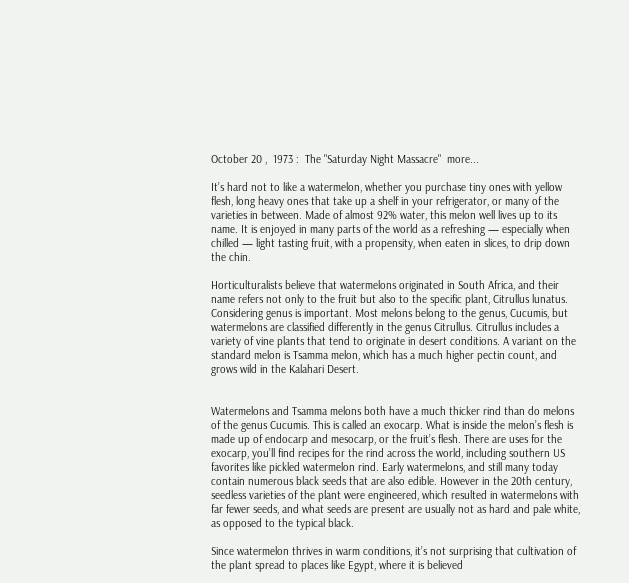October 20 ,  1973 :  The "Saturday Night Massacre"  more...

It’s hard not to like a watermelon, whether you purchase tiny ones with yellow flesh, long heavy ones that take up a shelf in your refrigerator, or many of the varieties in between. Made of almost 92% water, this melon well lives up to its name. It is enjoyed in many parts of the world as a refreshing — especially when chilled — light tasting fruit, with a propensity, when eaten in slices, to drip down the chin.

Horticulturalists believe that watermelons originated in South Africa, and their name refers not only to the fruit but also to the specific plant, Citrullus lunatus. Considering genus is important. Most melons belong to the genus, Cucumis, but watermelons are classified differently in the genus Citrullus. Citrullus includes a variety of vine plants that tend to originate in desert conditions. A variant on the standard melon is Tsamma melon, which has a much higher pectin count, and grows wild in the Kalahari Desert.


Watermelons and Tsamma melons both have a much thicker rind than do melons of the genus Cucumis. This is called an exocarp. What is inside the melon’s flesh is made up of endocarp and mesocarp, or the fruit’s flesh. There are uses for the exocarp, you’ll find recipes for the rind across the world, including southern US favorites like pickled watermelon rind. Early watermelons, and still many today contain numerous black seeds that are also edible. However in the 20th century, seedless varieties of the plant were engineered, which resulted in watermelons with far fewer seeds, and what seeds are present are usually not as hard and pale white, as opposed to the typical black.

Since watermelon thrives in warm conditions, it’s not surprising that cultivation of the plant spread to places like Egypt, where it is believed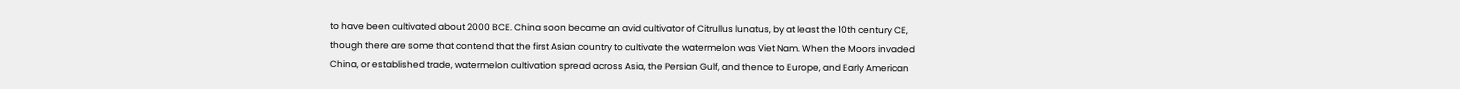to have been cultivated about 2000 BCE. China soon became an avid cultivator of Citrullus lunatus, by at least the 10th century CE, though there are some that contend that the first Asian country to cultivate the watermelon was Viet Nam. When the Moors invaded China, or established trade, watermelon cultivation spread across Asia, the Persian Gulf, and thence to Europe, and Early American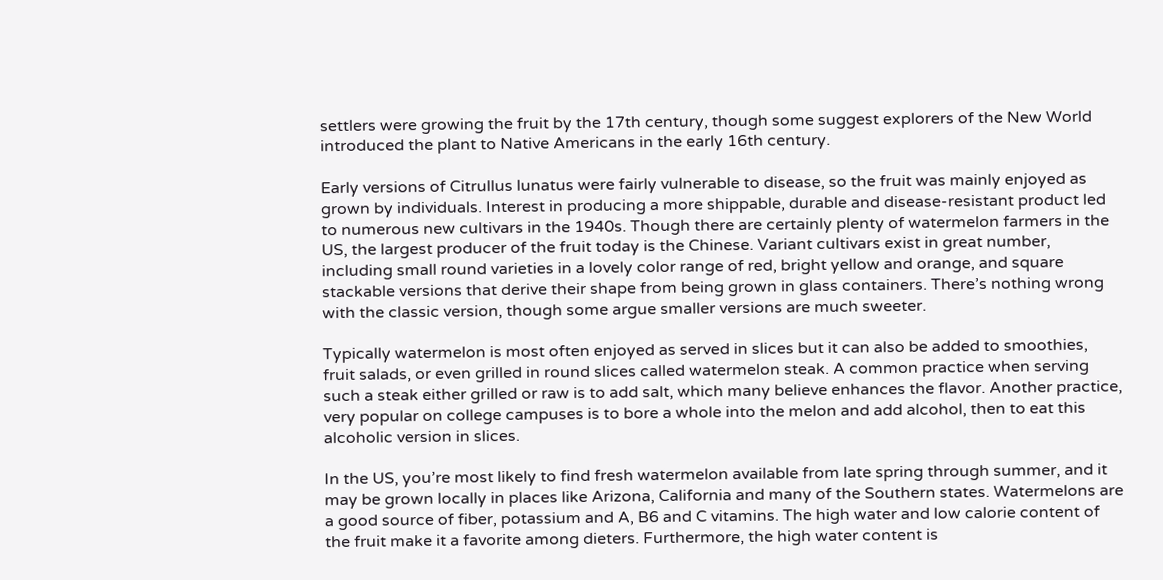settlers were growing the fruit by the 17th century, though some suggest explorers of the New World introduced the plant to Native Americans in the early 16th century.

Early versions of Citrullus lunatus were fairly vulnerable to disease, so the fruit was mainly enjoyed as grown by individuals. Interest in producing a more shippable, durable and disease-resistant product led to numerous new cultivars in the 1940s. Though there are certainly plenty of watermelon farmers in the US, the largest producer of the fruit today is the Chinese. Variant cultivars exist in great number, including small round varieties in a lovely color range of red, bright yellow and orange, and square stackable versions that derive their shape from being grown in glass containers. There’s nothing wrong with the classic version, though some argue smaller versions are much sweeter.

Typically watermelon is most often enjoyed as served in slices but it can also be added to smoothies, fruit salads, or even grilled in round slices called watermelon steak. A common practice when serving such a steak either grilled or raw is to add salt, which many believe enhances the flavor. Another practice, very popular on college campuses is to bore a whole into the melon and add alcohol, then to eat this alcoholic version in slices.

In the US, you’re most likely to find fresh watermelon available from late spring through summer, and it may be grown locally in places like Arizona, California and many of the Southern states. Watermelons are a good source of fiber, potassium and A, B6 and C vitamins. The high water and low calorie content of the fruit make it a favorite among dieters. Furthermore, the high water content is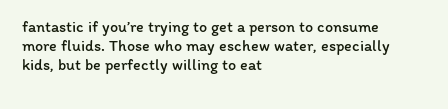fantastic if you’re trying to get a person to consume more fluids. Those who may eschew water, especially kids, but be perfectly willing to eat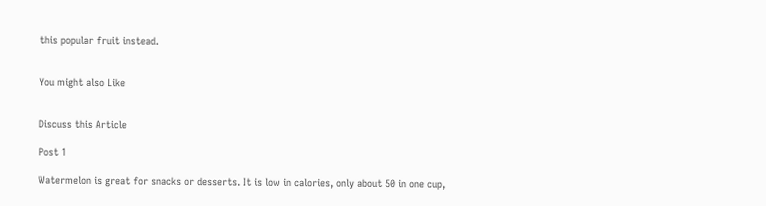this popular fruit instead.


You might also Like


Discuss this Article

Post 1

Watermelon is great for snacks or desserts. It is low in calories, only about 50 in one cup,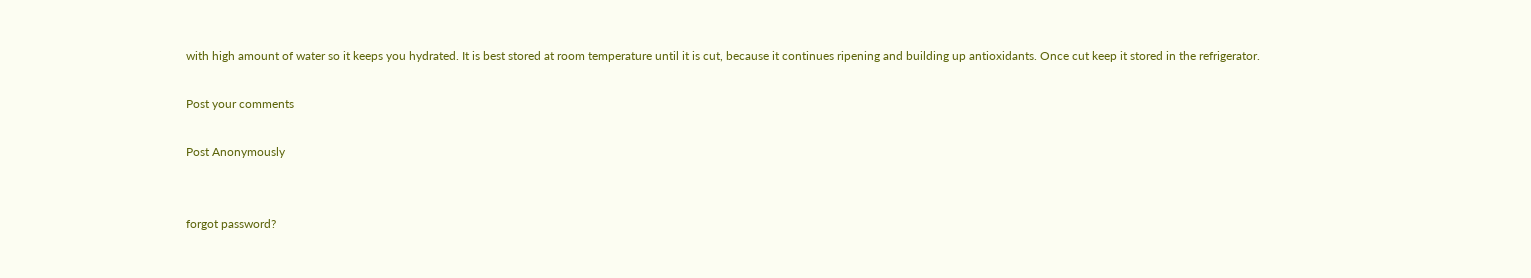with high amount of water so it keeps you hydrated. It is best stored at room temperature until it is cut, because it continues ripening and building up antioxidants. Once cut keep it stored in the refrigerator.

Post your comments

Post Anonymously


forgot password?